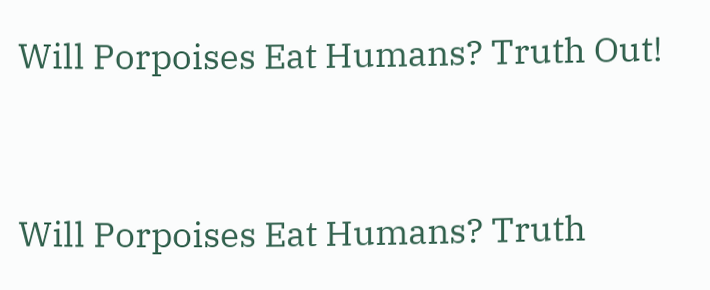Will Porpoises Eat Humans? Truth Out!


Will Porpoises Eat Humans? Truth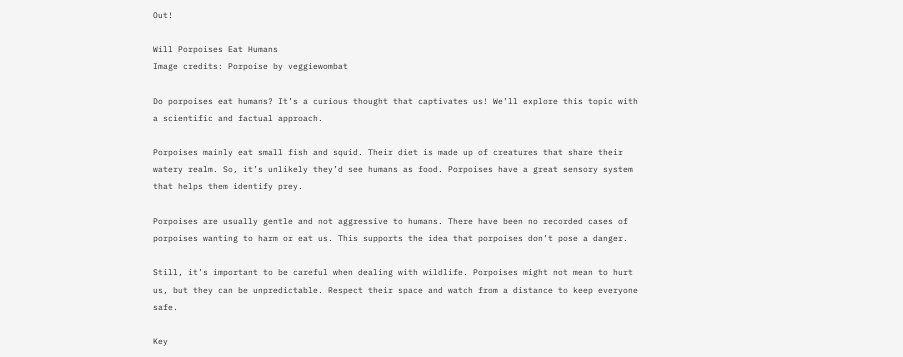Out!

Will Porpoises Eat Humans
Image credits: Porpoise by veggiewombat

Do porpoises eat humans? It’s a curious thought that captivates us! We’ll explore this topic with a scientific and factual approach.

Porpoises mainly eat small fish and squid. Their diet is made up of creatures that share their watery realm. So, it’s unlikely they’d see humans as food. Porpoises have a great sensory system that helps them identify prey.

Porpoises are usually gentle and not aggressive to humans. There have been no recorded cases of porpoises wanting to harm or eat us. This supports the idea that porpoises don’t pose a danger.

Still, it’s important to be careful when dealing with wildlife. Porpoises might not mean to hurt us, but they can be unpredictable. Respect their space and watch from a distance to keep everyone safe.

Key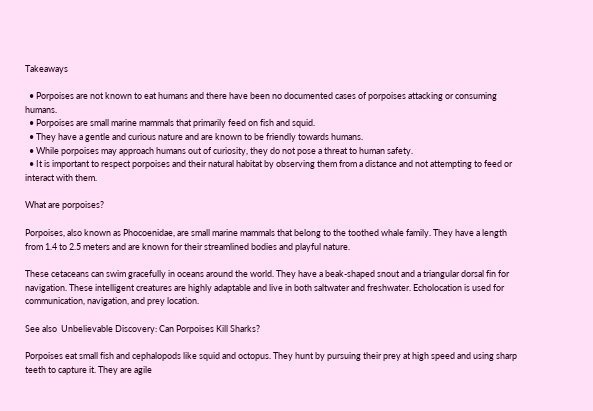Takeaways

  • Porpoises are not known to eat humans and there have been no documented cases of porpoises attacking or consuming humans.
  • Porpoises are small marine mammals that primarily feed on fish and squid.
  • They have a gentle and curious nature and are known to be friendly towards humans.
  • While porpoises may approach humans out of curiosity, they do not pose a threat to human safety.
  • It is important to respect porpoises and their natural habitat by observing them from a distance and not attempting to feed or interact with them.

What are porpoises?

Porpoises, also known as Phocoenidae, are small marine mammals that belong to the toothed whale family. They have a length from 1.4 to 2.5 meters and are known for their streamlined bodies and playful nature.

These cetaceans can swim gracefully in oceans around the world. They have a beak-shaped snout and a triangular dorsal fin for navigation. These intelligent creatures are highly adaptable and live in both saltwater and freshwater. Echolocation is used for communication, navigation, and prey location.

See also  Unbelievable Discovery: Can Porpoises Kill Sharks?

Porpoises eat small fish and cephalopods like squid and octopus. They hunt by pursuing their prey at high speed and using sharp teeth to capture it. They are agile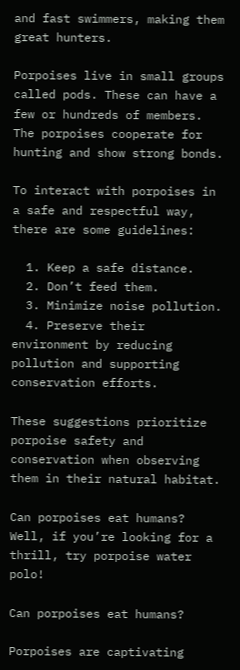and fast swimmers, making them great hunters.

Porpoises live in small groups called pods. These can have a few or hundreds of members. The porpoises cooperate for hunting and show strong bonds.

To interact with porpoises in a safe and respectful way, there are some guidelines:

  1. Keep a safe distance.
  2. Don’t feed them.
  3. Minimize noise pollution.
  4. Preserve their environment by reducing pollution and supporting conservation efforts.

These suggestions prioritize porpoise safety and conservation when observing them in their natural habitat.

Can porpoises eat humans? Well, if you’re looking for a thrill, try porpoise water polo!

Can porpoises eat humans?

Porpoises are captivating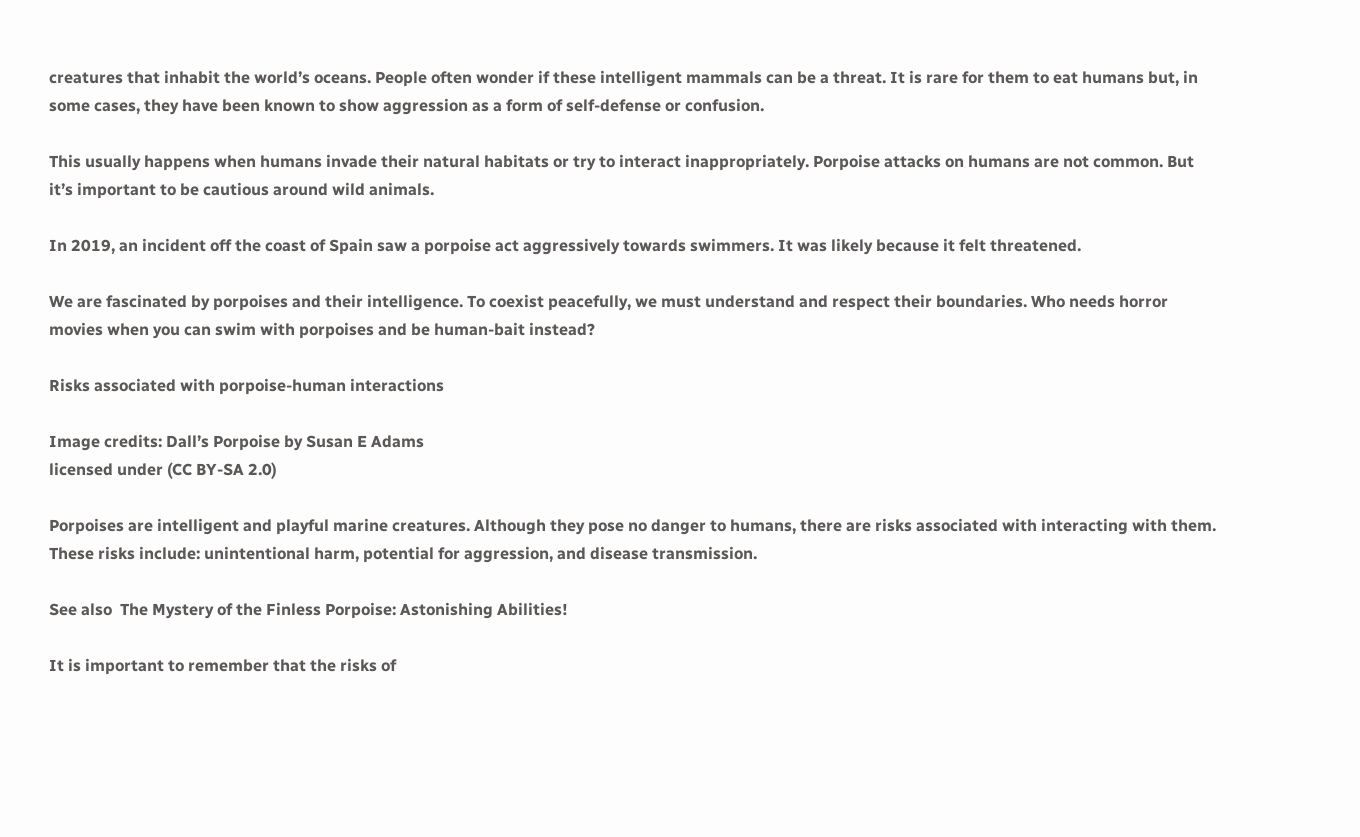creatures that inhabit the world’s oceans. People often wonder if these intelligent mammals can be a threat. It is rare for them to eat humans but, in some cases, they have been known to show aggression as a form of self-defense or confusion.

This usually happens when humans invade their natural habitats or try to interact inappropriately. Porpoise attacks on humans are not common. But it’s important to be cautious around wild animals.

In 2019, an incident off the coast of Spain saw a porpoise act aggressively towards swimmers. It was likely because it felt threatened.

We are fascinated by porpoises and their intelligence. To coexist peacefully, we must understand and respect their boundaries. Who needs horror movies when you can swim with porpoises and be human-bait instead?

Risks associated with porpoise-human interactions

Image credits: Dall’s Porpoise by Susan E Adams
licensed under (CC BY-SA 2.0)

Porpoises are intelligent and playful marine creatures. Although they pose no danger to humans, there are risks associated with interacting with them. These risks include: unintentional harm, potential for aggression, and disease transmission.

See also  The Mystery of the Finless Porpoise: Astonishing Abilities!

It is important to remember that the risks of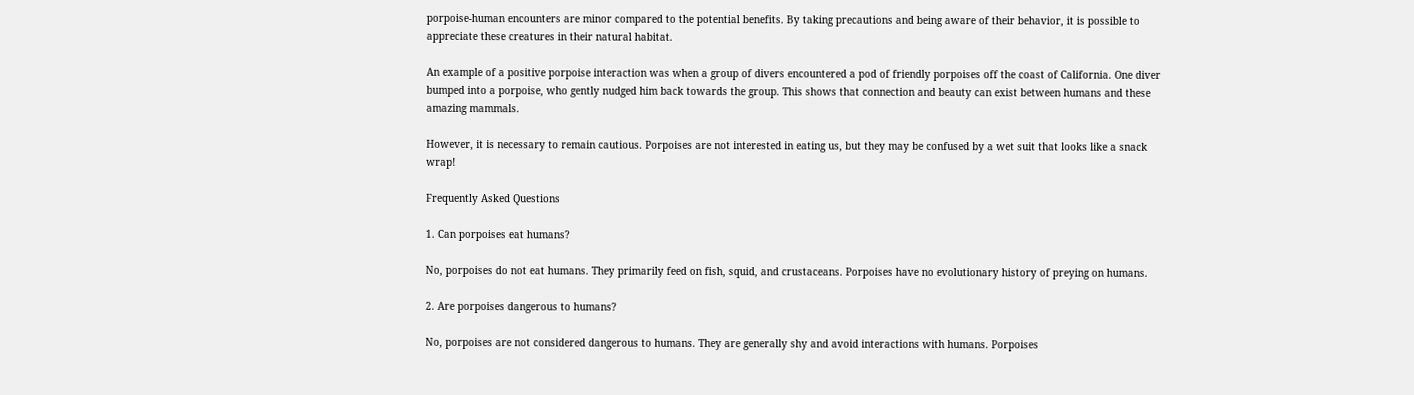porpoise-human encounters are minor compared to the potential benefits. By taking precautions and being aware of their behavior, it is possible to appreciate these creatures in their natural habitat.

An example of a positive porpoise interaction was when a group of divers encountered a pod of friendly porpoises off the coast of California. One diver bumped into a porpoise, who gently nudged him back towards the group. This shows that connection and beauty can exist between humans and these amazing mammals.

However, it is necessary to remain cautious. Porpoises are not interested in eating us, but they may be confused by a wet suit that looks like a snack wrap!

Frequently Asked Questions

1. Can porpoises eat humans?

No, porpoises do not eat humans. They primarily feed on fish, squid, and crustaceans. Porpoises have no evolutionary history of preying on humans.

2. Are porpoises dangerous to humans?

No, porpoises are not considered dangerous to humans. They are generally shy and avoid interactions with humans. Porpoises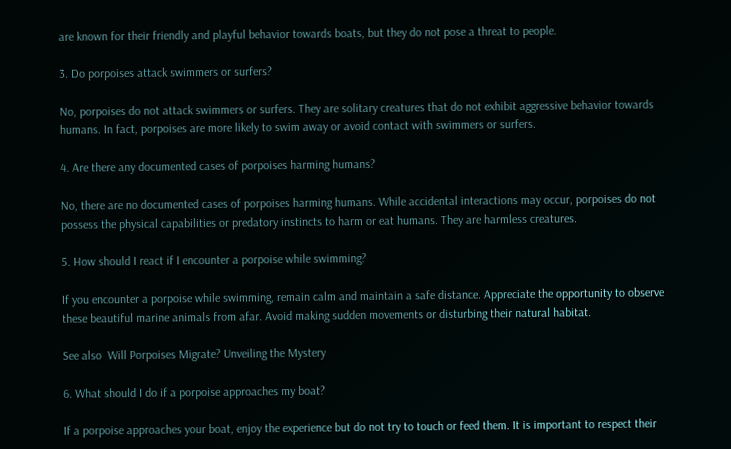are known for their friendly and playful behavior towards boats, but they do not pose a threat to people.

3. Do porpoises attack swimmers or surfers?

No, porpoises do not attack swimmers or surfers. They are solitary creatures that do not exhibit aggressive behavior towards humans. In fact, porpoises are more likely to swim away or avoid contact with swimmers or surfers.

4. Are there any documented cases of porpoises harming humans?

No, there are no documented cases of porpoises harming humans. While accidental interactions may occur, porpoises do not possess the physical capabilities or predatory instincts to harm or eat humans. They are harmless creatures.

5. How should I react if I encounter a porpoise while swimming?

If you encounter a porpoise while swimming, remain calm and maintain a safe distance. Appreciate the opportunity to observe these beautiful marine animals from afar. Avoid making sudden movements or disturbing their natural habitat.

See also  Will Porpoises Migrate? Unveiling the Mystery

6. What should I do if a porpoise approaches my boat?

If a porpoise approaches your boat, enjoy the experience but do not try to touch or feed them. It is important to respect their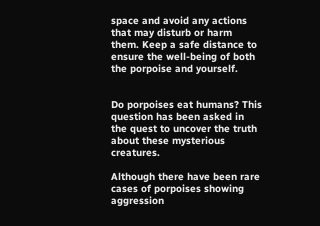space and avoid any actions that may disturb or harm them. Keep a safe distance to ensure the well-being of both the porpoise and yourself.


Do porpoises eat humans? This question has been asked in the quest to uncover the truth about these mysterious creatures.

Although there have been rare cases of porpoises showing aggression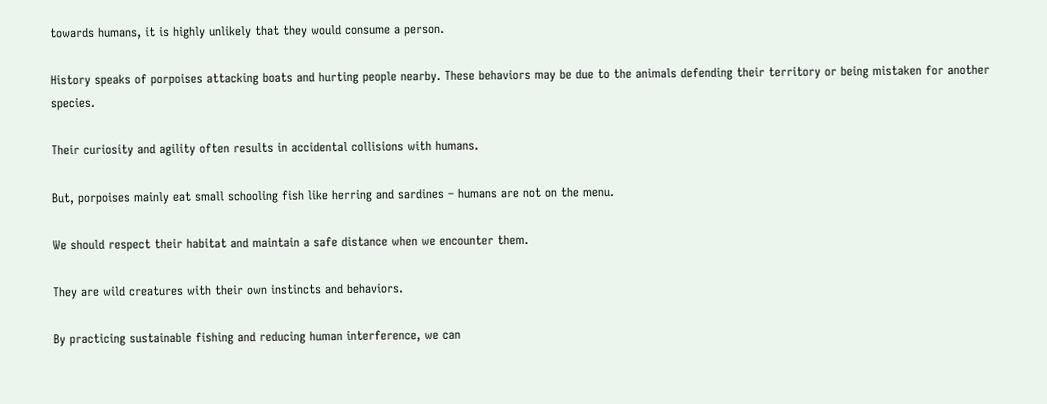towards humans, it is highly unlikely that they would consume a person.

History speaks of porpoises attacking boats and hurting people nearby. These behaviors may be due to the animals defending their territory or being mistaken for another species.

Their curiosity and agility often results in accidental collisions with humans.

But, porpoises mainly eat small schooling fish like herring and sardines – humans are not on the menu.

We should respect their habitat and maintain a safe distance when we encounter them.

They are wild creatures with their own instincts and behaviors.

By practicing sustainable fishing and reducing human interference, we can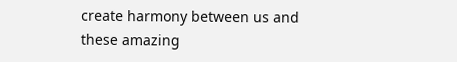create harmony between us and these amazing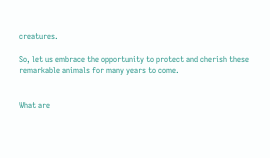creatures.

So, let us embrace the opportunity to protect and cherish these remarkable animals for many years to come.


What are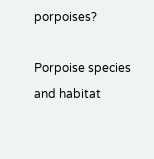porpoises?

Porpoise species and habitat